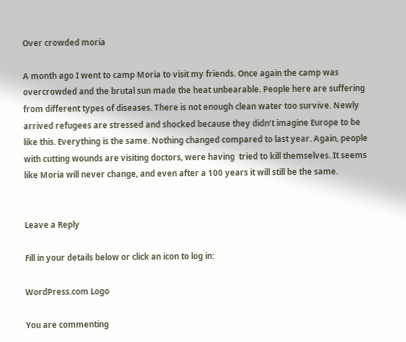Over crowded moria

A month ago I went to camp Moria to visit my friends. Once again the camp was overcrowded and the brutal sun made the heat unbearable. People here are suffering from different types of diseases. There is not enough clean water too survive. Newly arrived refugees are stressed and shocked because they didn’t imagine Europe to be like this. Everything is the same. Nothing changed compared to last year. Again, people with cutting wounds are visiting doctors, were having  tried to kill themselves. It seems like Moria will never change, and even after a 100 years it will still be the same.


Leave a Reply

Fill in your details below or click an icon to log in:

WordPress.com Logo

You are commenting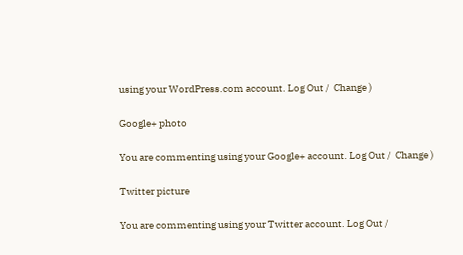using your WordPress.com account. Log Out /  Change )

Google+ photo

You are commenting using your Google+ account. Log Out /  Change )

Twitter picture

You are commenting using your Twitter account. Log Out /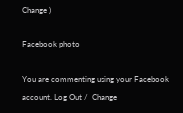Change )

Facebook photo

You are commenting using your Facebook account. Log Out /  Change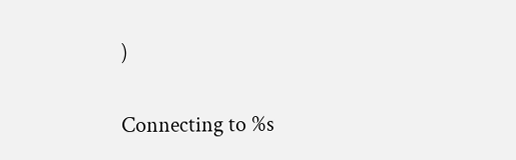)


Connecting to %s